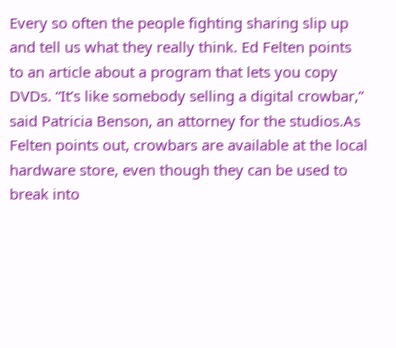Every so often the people fighting sharing slip up and tell us what they really think. Ed Felten points to an article about a program that lets you copy DVDs. “It’s like somebody selling a digital crowbar,” said Patricia Benson, an attorney for the studios.As Felten points out, crowbars are available at the local hardware store, even though they can be used to break into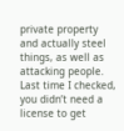private property and actually steel things, as well as attacking people. Last time I checked, you didn’t need a license to get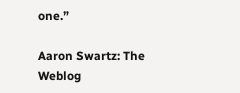one.”

Aaron Swartz: The Weblog